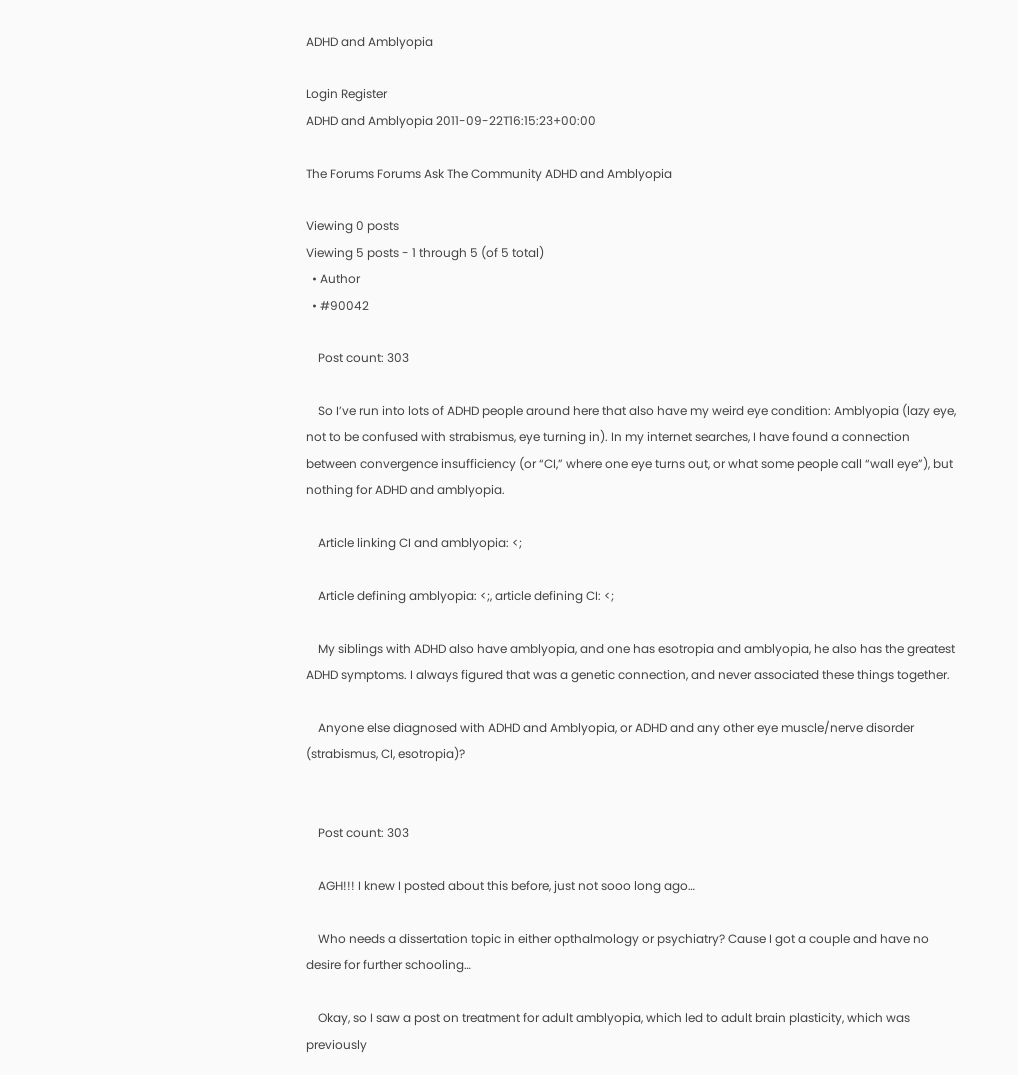ADHD and Amblyopia

Login Register
ADHD and Amblyopia 2011-09-22T16:15:23+00:00

The Forums Forums Ask The Community ADHD and Amblyopia

Viewing 0 posts
Viewing 5 posts - 1 through 5 (of 5 total)
  • Author
  • #90042

    Post count: 303

    So I’ve run into lots of ADHD people around here that also have my weird eye condition: Amblyopia (lazy eye, not to be confused with strabismus, eye turning in). In my internet searches, I have found a connection between convergence insufficiency (or “CI,” where one eye turns out, or what some people call “wall eye”), but nothing for ADHD and amblyopia.

    Article linking CI and amblyopia: <;

    Article defining amblyopia: <;, article defining CI: <;

    My siblings with ADHD also have amblyopia, and one has esotropia and amblyopia, he also has the greatest ADHD symptoms. I always figured that was a genetic connection, and never associated these things together.

    Anyone else diagnosed with ADHD and Amblyopia, or ADHD and any other eye muscle/nerve disorder (strabismus, CI, esotropia)?


    Post count: 303

    AGH!!! I knew I posted about this before, just not sooo long ago…

    Who needs a dissertation topic in either opthalmology or psychiatry? Cause I got a couple and have no desire for further schooling…

    Okay, so I saw a post on treatment for adult amblyopia, which led to adult brain plasticity, which was previously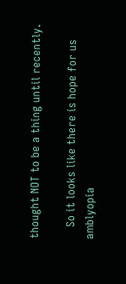thought NOT to be a thing until recently.

    So it looks like there is hope for us amblyopia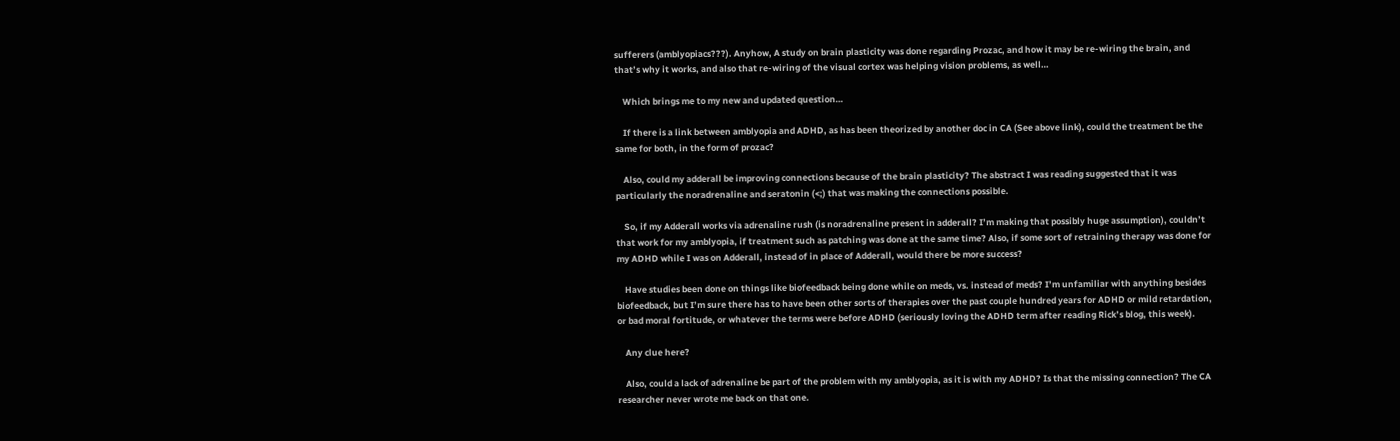sufferers (amblyopiacs???). Anyhow, A study on brain plasticity was done regarding Prozac, and how it may be re-wiring the brain, and that’s why it works, and also that re-wiring of the visual cortex was helping vision problems, as well…

    Which brings me to my new and updated question…

    If there is a link between amblyopia and ADHD, as has been theorized by another doc in CA (See above link), could the treatment be the same for both, in the form of prozac?

    Also, could my adderall be improving connections because of the brain plasticity? The abstract I was reading suggested that it was particularly the noradrenaline and seratonin (<;) that was making the connections possible.

    So, if my Adderall works via adrenaline rush (is noradrenaline present in adderall? I’m making that possibly huge assumption), couldn’t that work for my amblyopia, if treatment such as patching was done at the same time? Also, if some sort of retraining therapy was done for my ADHD while I was on Adderall, instead of in place of Adderall, would there be more success?

    Have studies been done on things like biofeedback being done while on meds, vs. instead of meds? I’m unfamiliar with anything besides biofeedback, but I’m sure there has to have been other sorts of therapies over the past couple hundred years for ADHD or mild retardation, or bad moral fortitude, or whatever the terms were before ADHD (seriously loving the ADHD term after reading Rick’s blog, this week).

    Any clue here?

    Also, could a lack of adrenaline be part of the problem with my amblyopia, as it is with my ADHD? Is that the missing connection? The CA researcher never wrote me back on that one.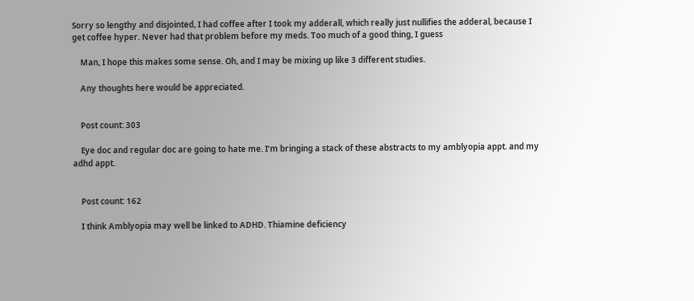Sorry so lengthy and disjointed, I had coffee after I took my adderall, which really just nullifies the adderal, because I get coffee hyper. Never had that problem before my meds. Too much of a good thing, I guess

    Man, I hope this makes some sense. Oh, and I may be mixing up like 3 different studies.

    Any thoughts here would be appreciated.


    Post count: 303

    Eye doc and regular doc are going to hate me. I’m bringing a stack of these abstracts to my amblyopia appt. and my adhd appt.


    Post count: 162

    I think Amblyopia may well be linked to ADHD. Thiamine deficiency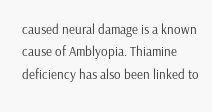caused neural damage is a known cause of Amblyopia. Thiamine deficiency has also been linked to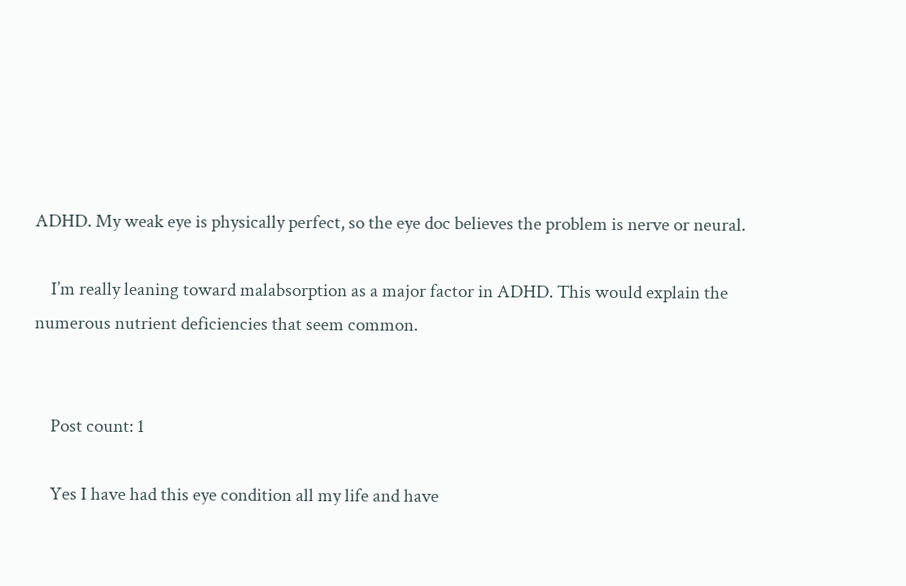ADHD. My weak eye is physically perfect, so the eye doc believes the problem is nerve or neural.

    I’m really leaning toward malabsorption as a major factor in ADHD. This would explain the numerous nutrient deficiencies that seem common.


    Post count: 1

    Yes I have had this eye condition all my life and have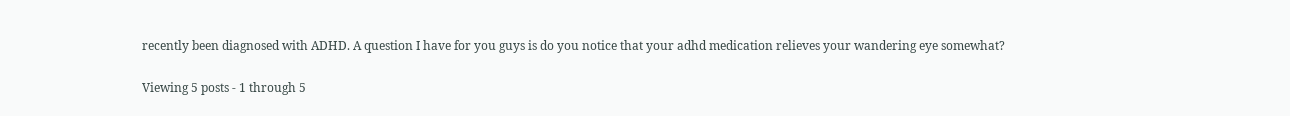recently been diagnosed with ADHD. A question I have for you guys is do you notice that your adhd medication relieves your wandering eye somewhat?

Viewing 5 posts - 1 through 5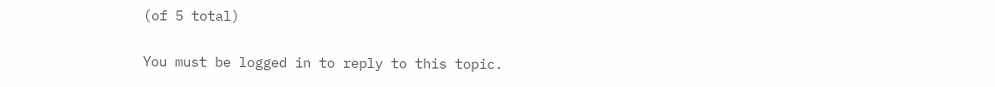(of 5 total)

You must be logged in to reply to this topic.